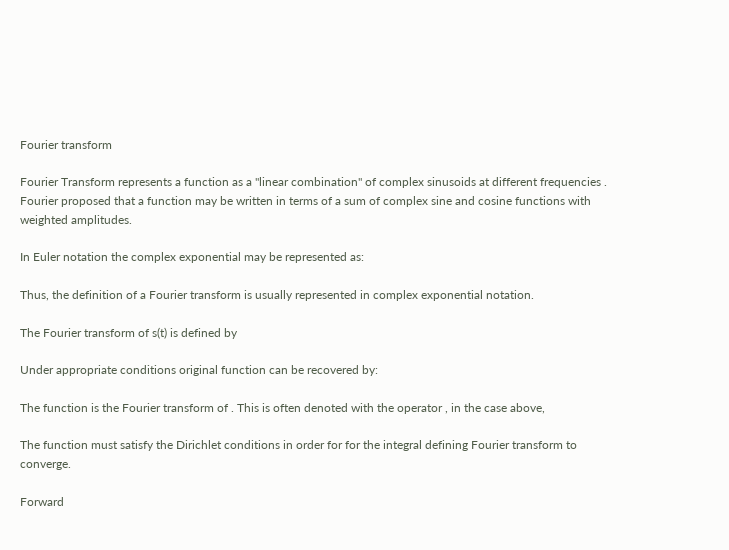Fourier transform

Fourier Transform represents a function as a "linear combination" of complex sinusoids at different frequencies . Fourier proposed that a function may be written in terms of a sum of complex sine and cosine functions with weighted amplitudes.

In Euler notation the complex exponential may be represented as:

Thus, the definition of a Fourier transform is usually represented in complex exponential notation.

The Fourier transform of s(t) is defined by

Under appropriate conditions original function can be recovered by:

The function is the Fourier transform of . This is often denoted with the operator , in the case above,

The function must satisfy the Dirichlet conditions in order for for the integral defining Fourier transform to converge.

Forward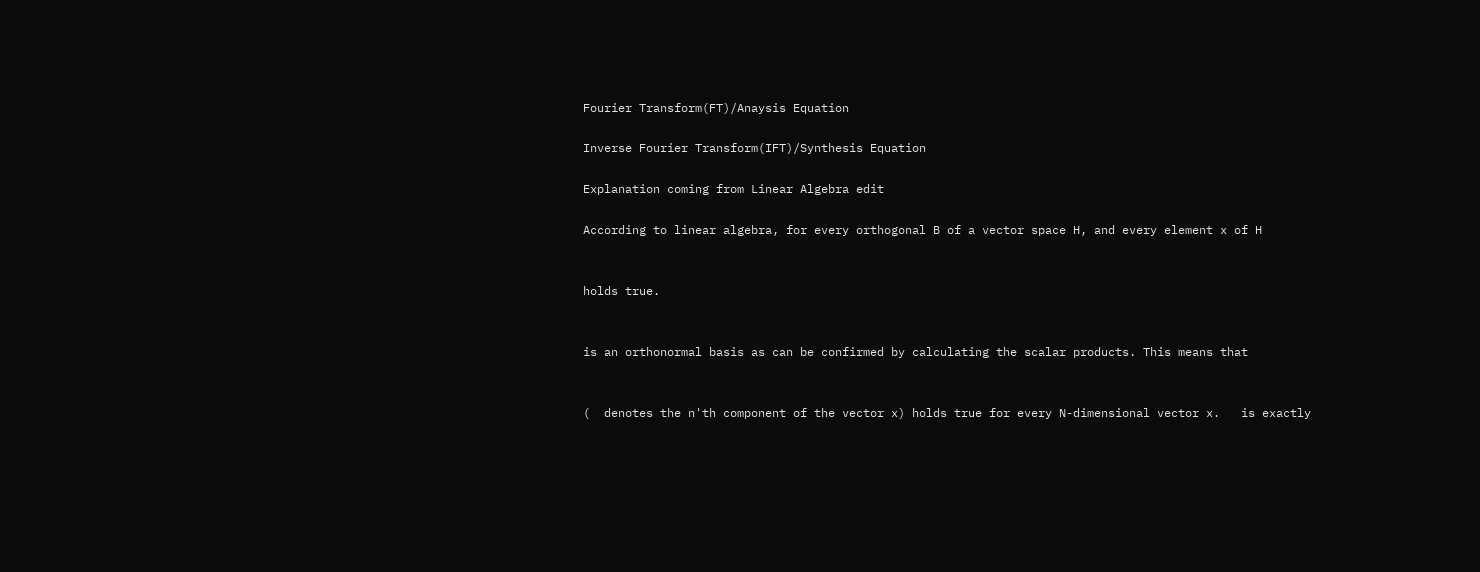Fourier Transform(FT)/Anaysis Equation

Inverse Fourier Transform(IFT)/Synthesis Equation

Explanation coming from Linear Algebra edit

According to linear algebra, for every orthogonal B of a vector space H, and every element x of H


holds true.


is an orthonormal basis as can be confirmed by calculating the scalar products. This means that


(  denotes the n'th component of the vector x) holds true for every N-dimensional vector x.   is exactly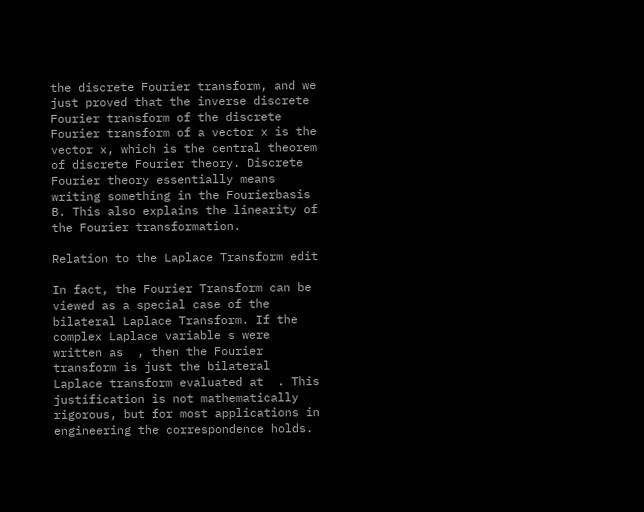the discrete Fourier transform, and we just proved that the inverse discrete Fourier transform of the discrete Fourier transform of a vector x is the vector x, which is the central theorem of discrete Fourier theory. Discrete Fourier theory essentially means writing something in the Fourierbasis B. This also explains the linearity of the Fourier transformation.

Relation to the Laplace Transform edit

In fact, the Fourier Transform can be viewed as a special case of the bilateral Laplace Transform. If the complex Laplace variable s were written as  , then the Fourier transform is just the bilateral Laplace transform evaluated at  . This justification is not mathematically rigorous, but for most applications in engineering the correspondence holds.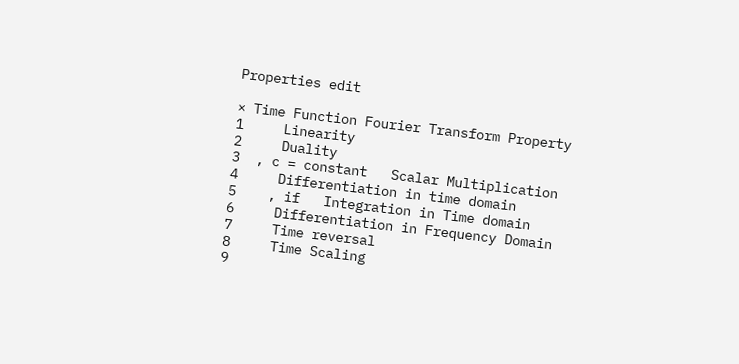Properties edit

× Time Function Fourier Transform Property
1     Linearity
2     Duality
3  , c = constant   Scalar Multiplication
4     Differentiation in time domain
5    , if   Integration in Time domain
6     Differentiation in Frequency Domain
7     Time reversal
8     Time Scaling
9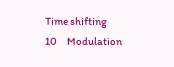Time shifting
10     Modulation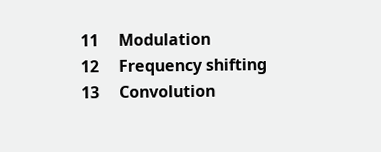11     Modulation
12     Frequency shifting
13     Convolution